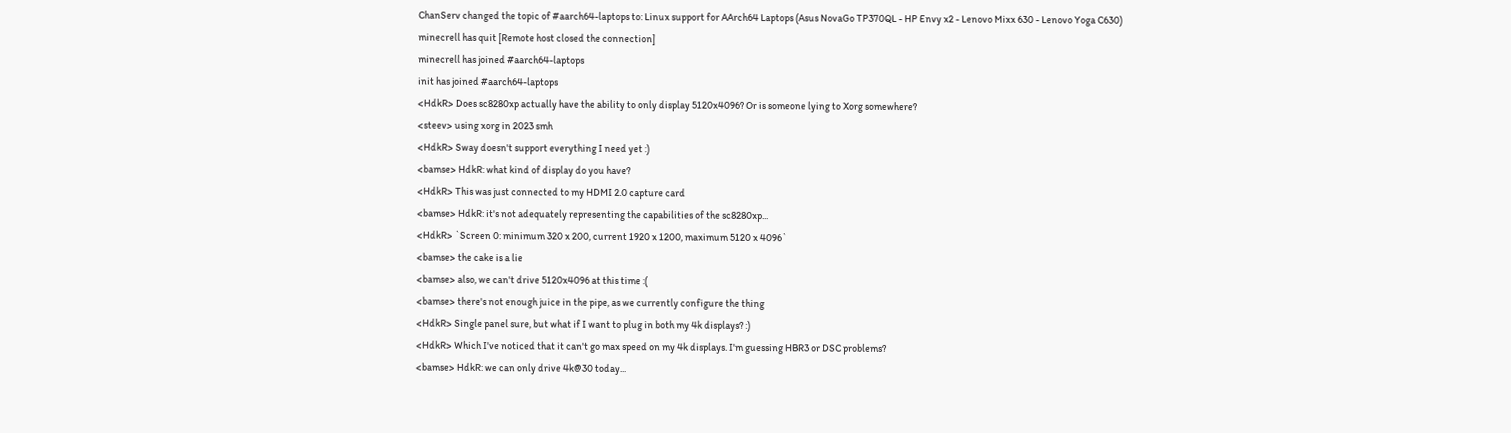ChanServ changed the topic of #aarch64-laptops to: Linux support for AArch64 Laptops (Asus NovaGo TP370QL - HP Envy x2 - Lenovo Mixx 630 - Lenovo Yoga C630)
minecrell has quit [Remote host closed the connection]
minecrell has joined #aarch64-laptops
init has joined #aarch64-laptops
<HdkR> Does sc8280xp actually have the ability to only display 5120x4096? Or is someone lying to Xorg somewhere?
<steev> using xorg in 2023 smh
<HdkR> Sway doesn't support everything I need yet :)
<bamse> HdkR: what kind of display do you have?
<HdkR> This was just connected to my HDMI 2.0 capture card
<bamse> HdkR: it's not adequately representing the capabilities of the sc8280xp...
<HdkR> `Screen 0: minimum 320 x 200, current 1920 x 1200, maximum 5120 x 4096`
<bamse> the cake is a lie
<bamse> also, we can't drive 5120x4096 at this time :(
<bamse> there's not enough juice in the pipe, as we currently configure the thing
<HdkR> Single panel sure, but what if I want to plug in both my 4k displays? :)
<HdkR> Which I've noticed that it can't go max speed on my 4k displays. I'm guessing HBR3 or DSC problems?
<bamse> HdkR: we can only drive 4k@30 today...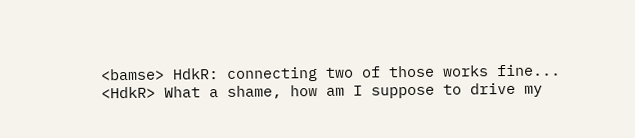<bamse> HdkR: connecting two of those works fine...
<HdkR> What a shame, how am I suppose to drive my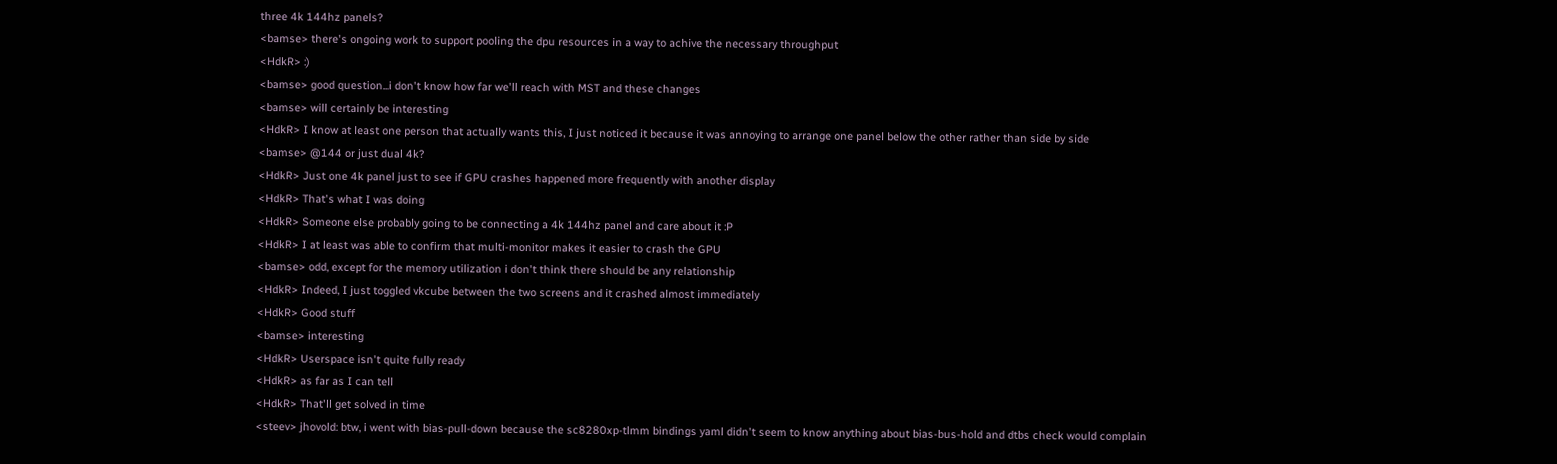three 4k 144hz panels?
<bamse> there's ongoing work to support pooling the dpu resources in a way to achive the necessary throughput
<HdkR> :)
<bamse> good question...i don't know how far we'll reach with MST and these changes
<bamse> will certainly be interesting
<HdkR> I know at least one person that actually wants this, I just noticed it because it was annoying to arrange one panel below the other rather than side by side
<bamse> @144 or just dual 4k?
<HdkR> Just one 4k panel just to see if GPU crashes happened more frequently with another display
<HdkR> That's what I was doing
<HdkR> Someone else probably going to be connecting a 4k 144hz panel and care about it :P
<HdkR> I at least was able to confirm that multi-monitor makes it easier to crash the GPU
<bamse> odd, except for the memory utilization i don't think there should be any relationship
<HdkR> Indeed, I just toggled vkcube between the two screens and it crashed almost immediately
<HdkR> Good stuff
<bamse> interesting
<HdkR> Userspace isn't quite fully ready
<HdkR> as far as I can tell
<HdkR> That'll get solved in time
<steev> jhovold: btw, i went with bias-pull-down because the sc8280xp-tlmm bindings yaml didn't seem to know anything about bias-bus-hold and dtbs check would complain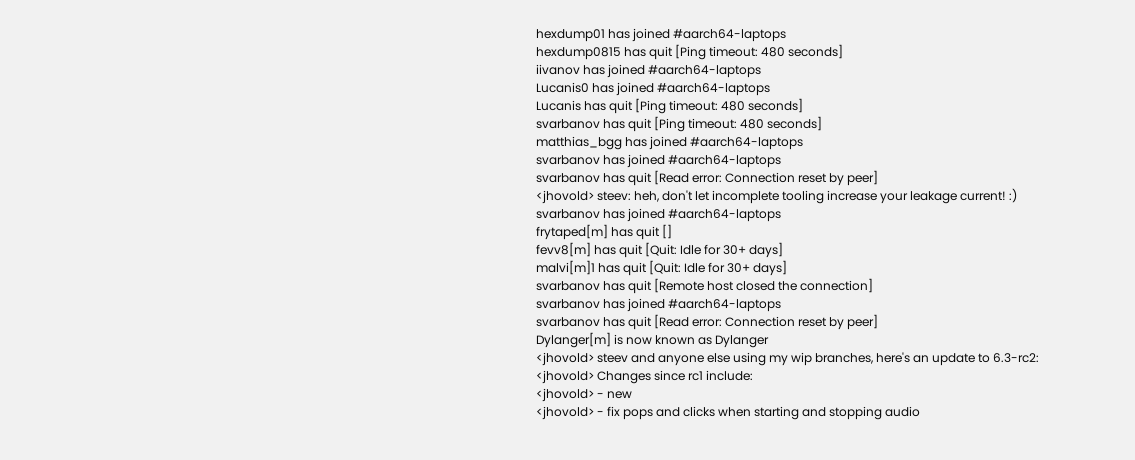hexdump01 has joined #aarch64-laptops
hexdump0815 has quit [Ping timeout: 480 seconds]
iivanov has joined #aarch64-laptops
Lucanis0 has joined #aarch64-laptops
Lucanis has quit [Ping timeout: 480 seconds]
svarbanov has quit [Ping timeout: 480 seconds]
matthias_bgg has joined #aarch64-laptops
svarbanov has joined #aarch64-laptops
svarbanov has quit [Read error: Connection reset by peer]
<jhovold> steev: heh, don't let incomplete tooling increase your leakage current! :)
svarbanov has joined #aarch64-laptops
frytaped[m] has quit []
fevv8[m] has quit [Quit: Idle for 30+ days]
malvi[m]1 has quit [Quit: Idle for 30+ days]
svarbanov has quit [Remote host closed the connection]
svarbanov has joined #aarch64-laptops
svarbanov has quit [Read error: Connection reset by peer]
Dylanger[m] is now known as Dylanger
<jhovold> steev and anyone else using my wip branches, here's an update to 6.3-rc2:
<jhovold> Changes since rc1 include:
<jhovold> - new
<jhovold> - fix pops and clicks when starting and stopping audio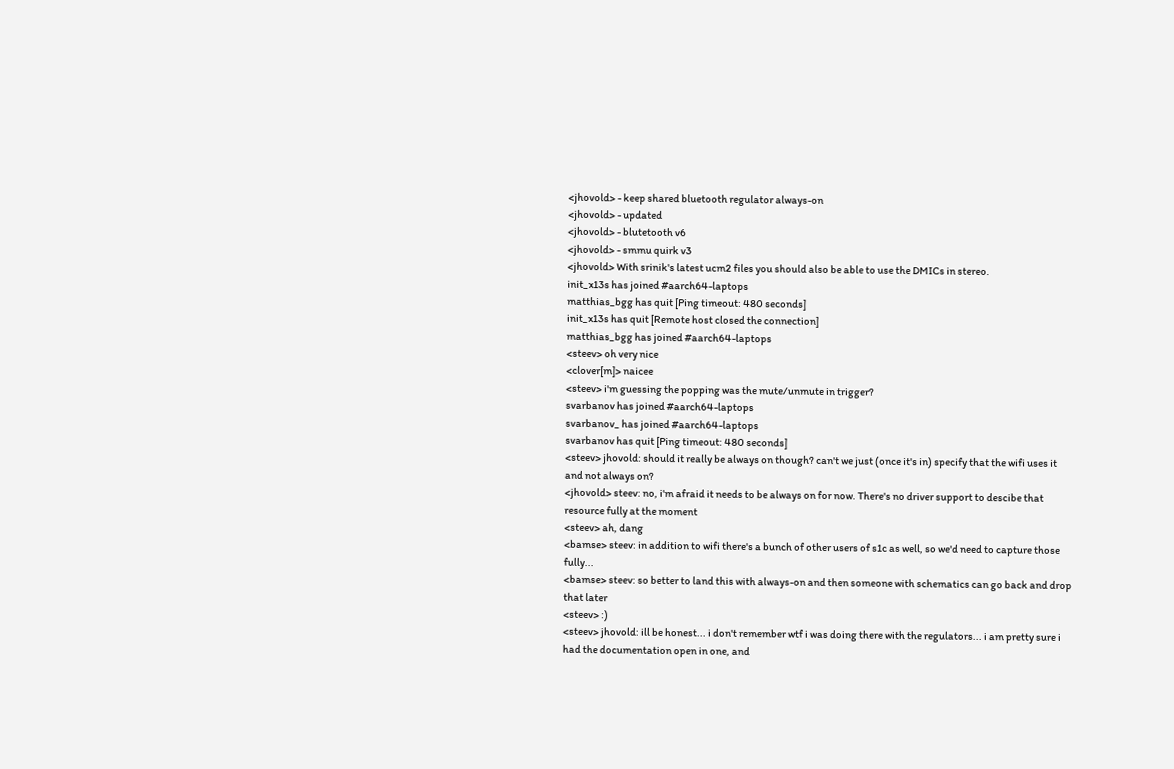<jhovold> - keep shared bluetooth regulator always-on
<jhovold> - updated
<jhovold> - blutetooth v6
<jhovold> - smmu quirk v3
<jhovold> With srinik's latest ucm2 files you should also be able to use the DMICs in stereo.
init_x13s has joined #aarch64-laptops
matthias_bgg has quit [Ping timeout: 480 seconds]
init_x13s has quit [Remote host closed the connection]
matthias_bgg has joined #aarch64-laptops
<steev> oh very nice
<clover[m]> naicee
<steev> i'm guessing the popping was the mute/unmute in trigger?
svarbanov has joined #aarch64-laptops
svarbanov_ has joined #aarch64-laptops
svarbanov has quit [Ping timeout: 480 seconds]
<steev> jhovold: should it really be always on though? can't we just (once it's in) specify that the wifi uses it and not always on?
<jhovold> steev: no, i'm afraid it needs to be always on for now. There's no driver support to descibe that resource fully at the moment
<steev> ah, dang
<bamse> steev: in addition to wifi there's a bunch of other users of s1c as well, so we'd need to capture those fully...
<bamse> steev: so better to land this with always-on and then someone with schematics can go back and drop that later
<steev> :)
<steev> jhovold: ill be honest... i don't remember wtf i was doing there with the regulators... i am pretty sure i had the documentation open in one, and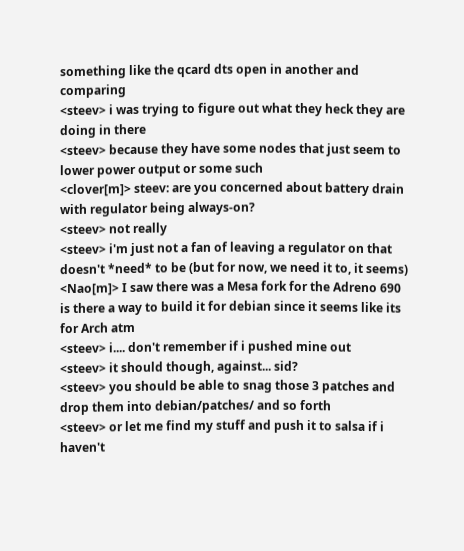something like the qcard dts open in another and comparing
<steev> i was trying to figure out what they heck they are doing in there
<steev> because they have some nodes that just seem to lower power output or some such
<clover[m]> steev: are you concerned about battery drain with regulator being always-on?
<steev> not really
<steev> i'm just not a fan of leaving a regulator on that doesn't *need* to be (but for now, we need it to, it seems)
<Nao[m]> I saw there was a Mesa fork for the Adreno 690 is there a way to build it for debian since it seems like its for Arch atm
<steev> i.... don't remember if i pushed mine out
<steev> it should though, against... sid?
<steev> you should be able to snag those 3 patches and drop them into debian/patches/ and so forth
<steev> or let me find my stuff and push it to salsa if i haven't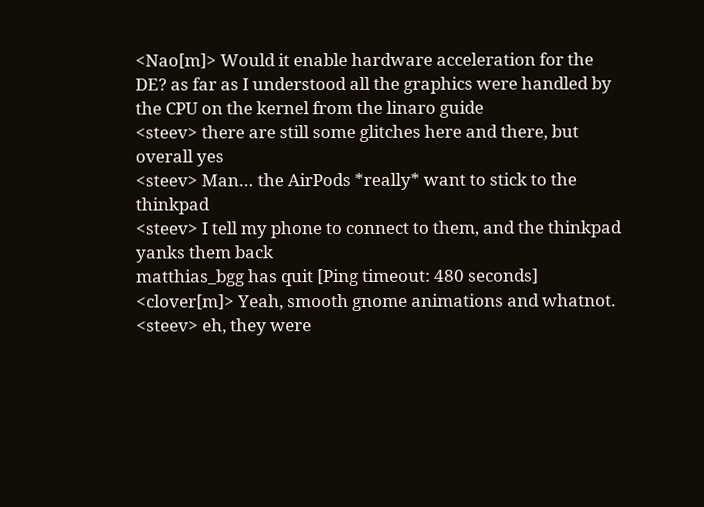<Nao[m]> Would it enable hardware acceleration for the DE? as far as I understood all the graphics were handled by the CPU on the kernel from the linaro guide
<steev> there are still some glitches here and there, but overall yes
<steev> Man… the AirPods *really* want to stick to the thinkpad
<steev> I tell my phone to connect to them, and the thinkpad yanks them back
matthias_bgg has quit [Ping timeout: 480 seconds]
<clover[m]> Yeah, smooth gnome animations and whatnot.
<steev> eh, they were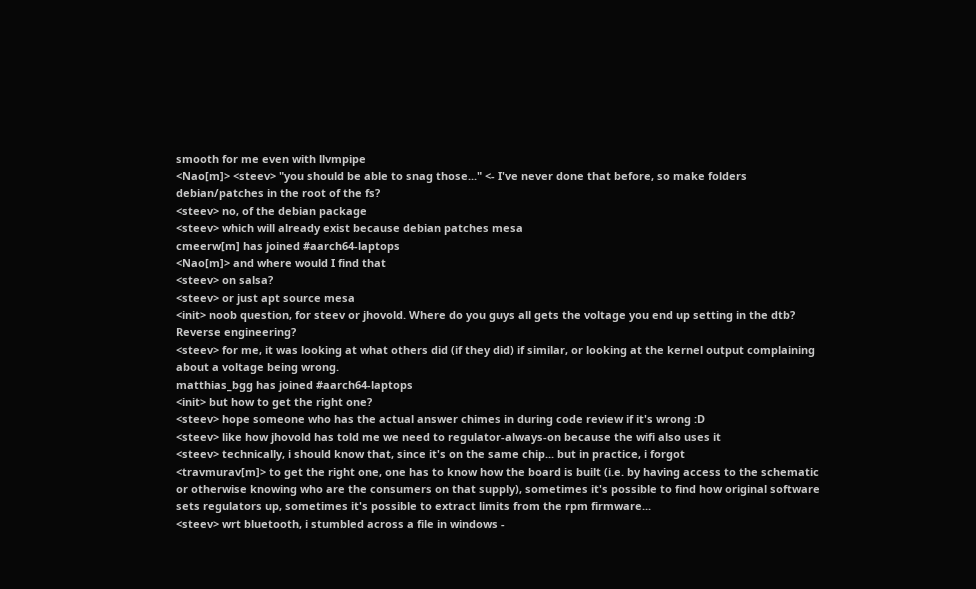smooth for me even with llvmpipe
<Nao[m]> <steev> "you should be able to snag those..." <- I've never done that before, so make folders debian/patches in the root of the fs?
<steev> no, of the debian package
<steev> which will already exist because debian patches mesa
cmeerw[m] has joined #aarch64-laptops
<Nao[m]> and where would I find that
<steev> on salsa?
<steev> or just apt source mesa
<init> noob question, for steev or jhovold. Where do you guys all gets the voltage you end up setting in the dtb? Reverse engineering?
<steev> for me, it was looking at what others did (if they did) if similar, or looking at the kernel output complaining about a voltage being wrong.
matthias_bgg has joined #aarch64-laptops
<init> but how to get the right one?
<steev> hope someone who has the actual answer chimes in during code review if it's wrong :D
<steev> like how jhovold has told me we need to regulator-always-on because the wifi also uses it
<steev> technically, i should know that, since it's on the same chip... but in practice, i forgot
<travmurav[m]> to get the right one, one has to know how the board is built (i.e. by having access to the schematic or otherwise knowing who are the consumers on that supply), sometimes it's possible to find how original software sets regulators up, sometimes it's possible to extract limits from the rpm firmware...
<steev> wrt bluetooth, i stumbled across a file in windows -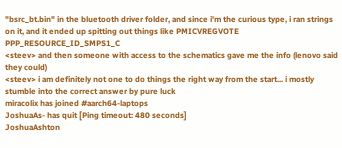"bsrc_bt.bin" in the bluetooth driver folder, and since i'm the curious type, i ran strings on it, and it ended up spitting out things like PMICVREGVOTE PPP_RESOURCE_ID_SMPS1_C
<steev> and then someone with access to the schematics gave me the info (lenovo said they could)
<steev> i am definitely not one to do things the right way from the start... i mostly stumble into the correct answer by pure luck
miracolix has joined #aarch64-laptops
JoshuaAs- has quit [Ping timeout: 480 seconds]
JoshuaAshton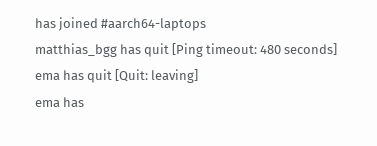has joined #aarch64-laptops
matthias_bgg has quit [Ping timeout: 480 seconds]
ema has quit [Quit: leaving]
ema has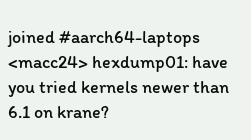joined #aarch64-laptops
<macc24> hexdump01: have you tried kernels newer than 6.1 on krane?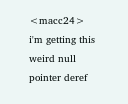<macc24> i'm getting this weird null pointer deref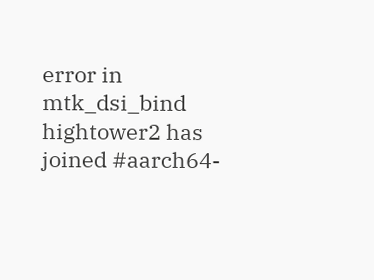error in mtk_dsi_bind
hightower2 has joined #aarch64-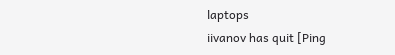laptops
iivanov has quit [Ping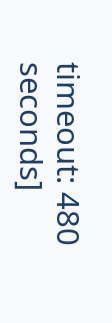timeout: 480 seconds]